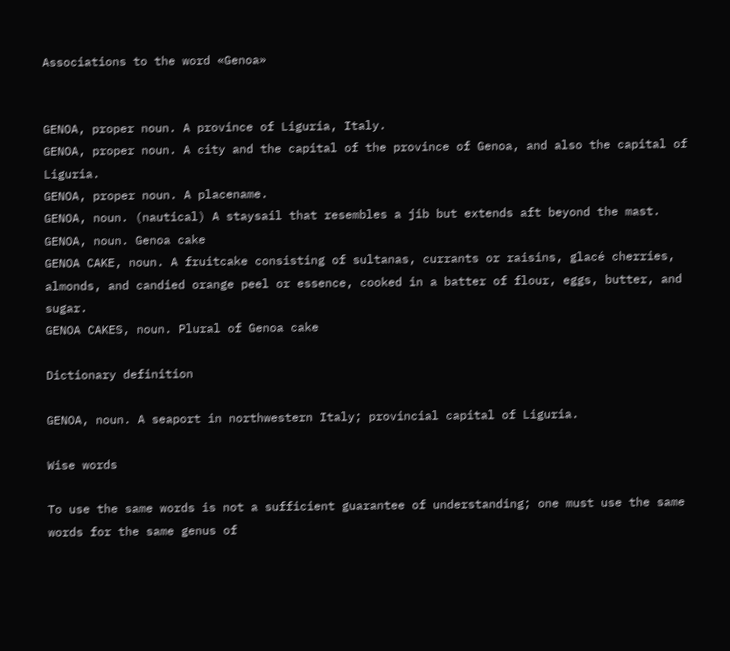Associations to the word «Genoa»


GENOA, proper noun. A province of Liguria, Italy.
GENOA, proper noun. A city and the capital of the province of Genoa, and also the capital of Liguria.
GENOA, proper noun. A placename.
GENOA, noun. (nautical) A staysail that resembles a jib but extends aft beyond the mast.
GENOA, noun. Genoa cake
GENOA CAKE, noun. A fruitcake consisting of sultanas, currants or raisins, glacé cherries, almonds, and candied orange peel or essence, cooked in a batter of flour, eggs, butter, and sugar.
GENOA CAKES, noun. Plural of Genoa cake

Dictionary definition

GENOA, noun. A seaport in northwestern Italy; provincial capital of Liguria.

Wise words

To use the same words is not a sufficient guarantee of understanding; one must use the same words for the same genus of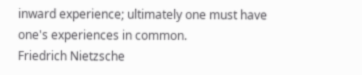inward experience; ultimately one must have one's experiences in common.
Friedrich Nietzsche